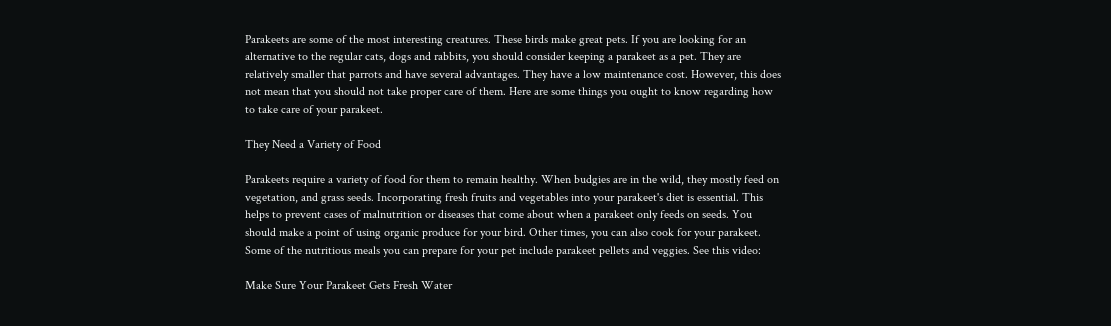Parakeets are some of the most interesting creatures. These birds make great pets. If you are looking for an alternative to the regular cats, dogs and rabbits, you should consider keeping a parakeet as a pet. They are relatively smaller that parrots and have several advantages. They have a low maintenance cost. However, this does not mean that you should not take proper care of them. Here are some things you ought to know regarding how to take care of your parakeet.

They Need a Variety of Food

Parakeets require a variety of food for them to remain healthy. When budgies are in the wild, they mostly feed on vegetation, and grass seeds. Incorporating fresh fruits and vegetables into your parakeet's diet is essential. This helps to prevent cases of malnutrition or diseases that come about when a parakeet only feeds on seeds. You should make a point of using organic produce for your bird. Other times, you can also cook for your parakeet. Some of the nutritious meals you can prepare for your pet include parakeet pellets and veggies. See this video:

Make Sure Your Parakeet Gets Fresh Water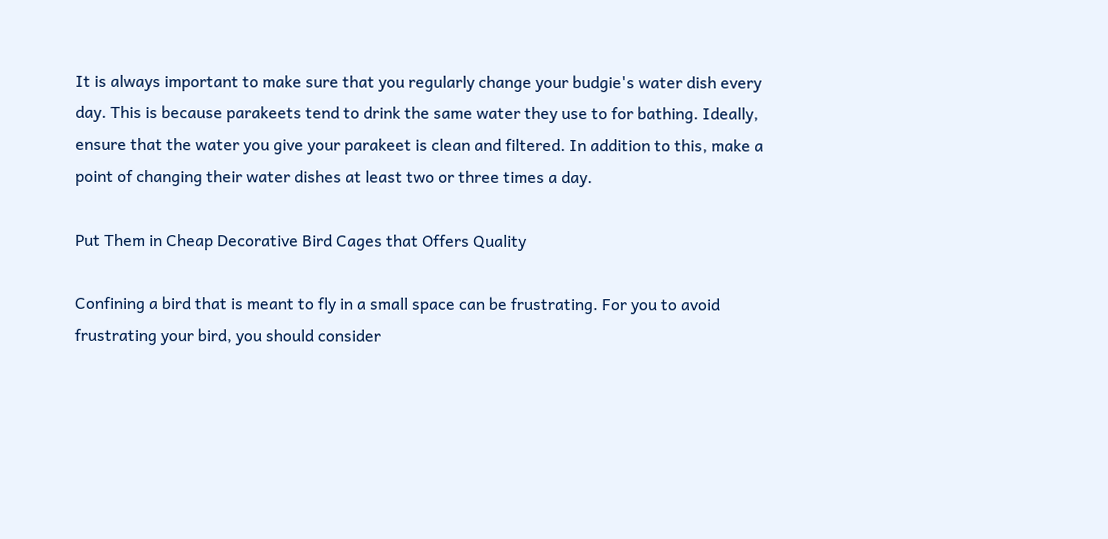It is always important to make sure that you regularly change your budgie's water dish every day. This is because parakeets tend to drink the same water they use to for bathing. Ideally, ensure that the water you give your parakeet is clean and filtered. In addition to this, make a point of changing their water dishes at least two or three times a day.

Put Them in Cheap Decorative Bird Cages that Offers Quality

Confining a bird that is meant to fly in a small space can be frustrating. For you to avoid frustrating your bird, you should consider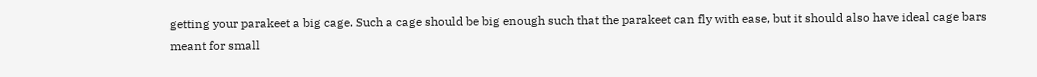getting your parakeet a big cage. Such a cage should be big enough such that the parakeet can fly with ease, but it should also have ideal cage bars meant for small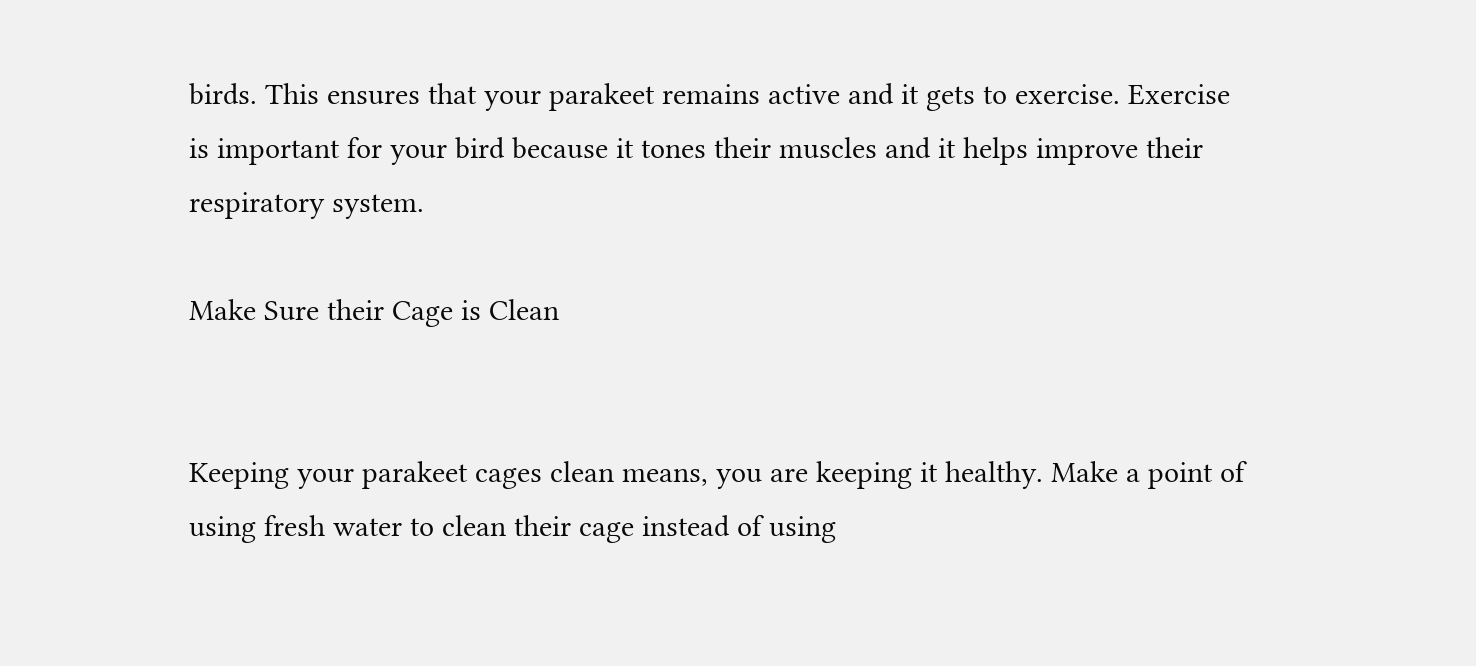birds. This ensures that your parakeet remains active and it gets to exercise. Exercise is important for your bird because it tones their muscles and it helps improve their respiratory system.

Make Sure their Cage is Clean


Keeping your parakeet cages clean means, you are keeping it healthy. Make a point of using fresh water to clean their cage instead of using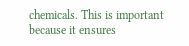chemicals. This is important because it ensures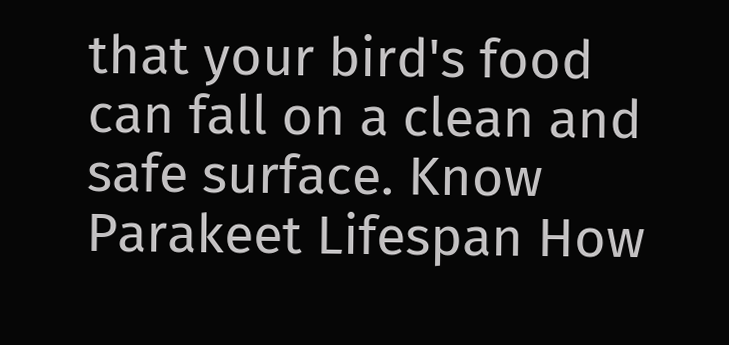that your bird's food can fall on a clean and safe surface. Know Parakeet Lifespan How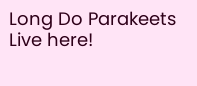Long Do Parakeets Live here!